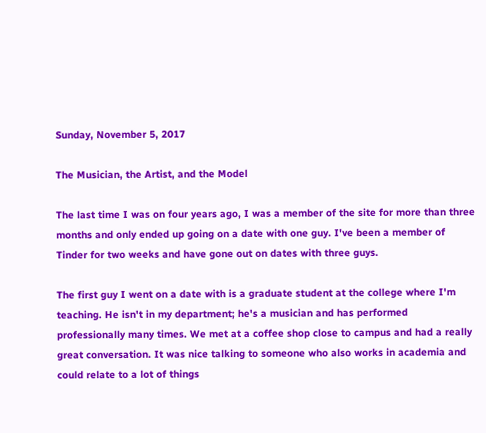Sunday, November 5, 2017

The Musician, the Artist, and the Model

The last time I was on four years ago, I was a member of the site for more than three months and only ended up going on a date with one guy. I've been a member of Tinder for two weeks and have gone out on dates with three guys.

The first guy I went on a date with is a graduate student at the college where I'm teaching. He isn't in my department; he's a musician and has performed professionally many times. We met at a coffee shop close to campus and had a really great conversation. It was nice talking to someone who also works in academia and could relate to a lot of things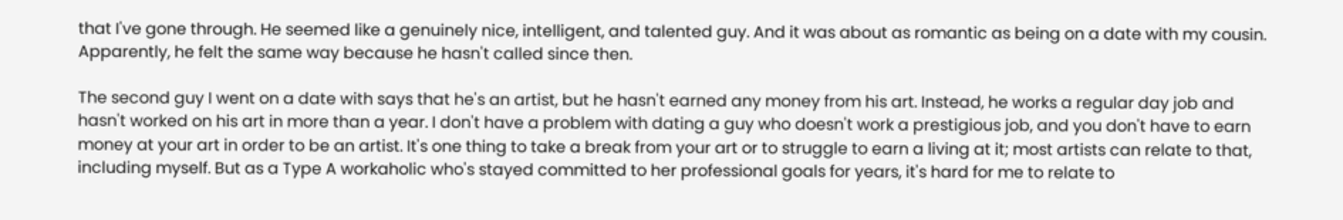that I've gone through. He seemed like a genuinely nice, intelligent, and talented guy. And it was about as romantic as being on a date with my cousin. Apparently, he felt the same way because he hasn't called since then.

The second guy I went on a date with says that he's an artist, but he hasn't earned any money from his art. Instead, he works a regular day job and hasn't worked on his art in more than a year. I don't have a problem with dating a guy who doesn't work a prestigious job, and you don't have to earn money at your art in order to be an artist. It's one thing to take a break from your art or to struggle to earn a living at it; most artists can relate to that, including myself. But as a Type A workaholic who's stayed committed to her professional goals for years, it's hard for me to relate to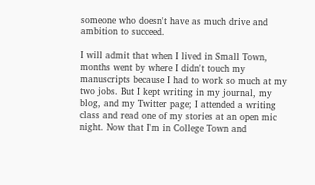someone who doesn't have as much drive and ambition to succeed.

I will admit that when I lived in Small Town, months went by where I didn't touch my manuscripts because I had to work so much at my two jobs. But I kept writing in my journal, my blog, and my Twitter page; I attended a writing class and read one of my stories at an open mic night. Now that I'm in College Town and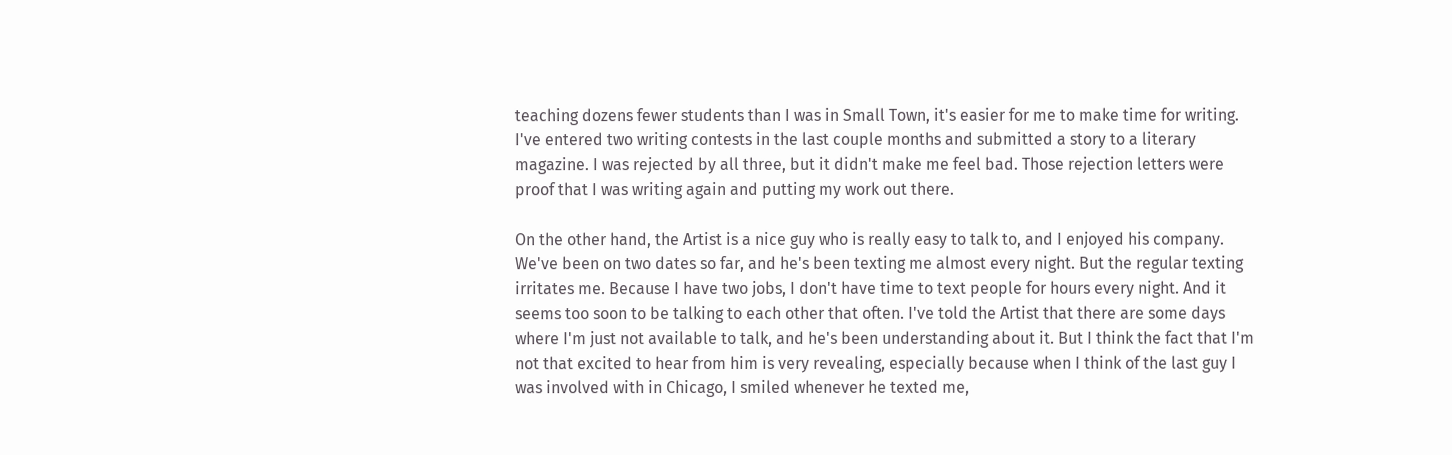teaching dozens fewer students than I was in Small Town, it's easier for me to make time for writing. I've entered two writing contests in the last couple months and submitted a story to a literary magazine. I was rejected by all three, but it didn't make me feel bad. Those rejection letters were proof that I was writing again and putting my work out there.

On the other hand, the Artist is a nice guy who is really easy to talk to, and I enjoyed his company. We've been on two dates so far, and he's been texting me almost every night. But the regular texting irritates me. Because I have two jobs, I don't have time to text people for hours every night. And it seems too soon to be talking to each other that often. I've told the Artist that there are some days where I'm just not available to talk, and he's been understanding about it. But I think the fact that I'm not that excited to hear from him is very revealing, especially because when I think of the last guy I was involved with in Chicago, I smiled whenever he texted me,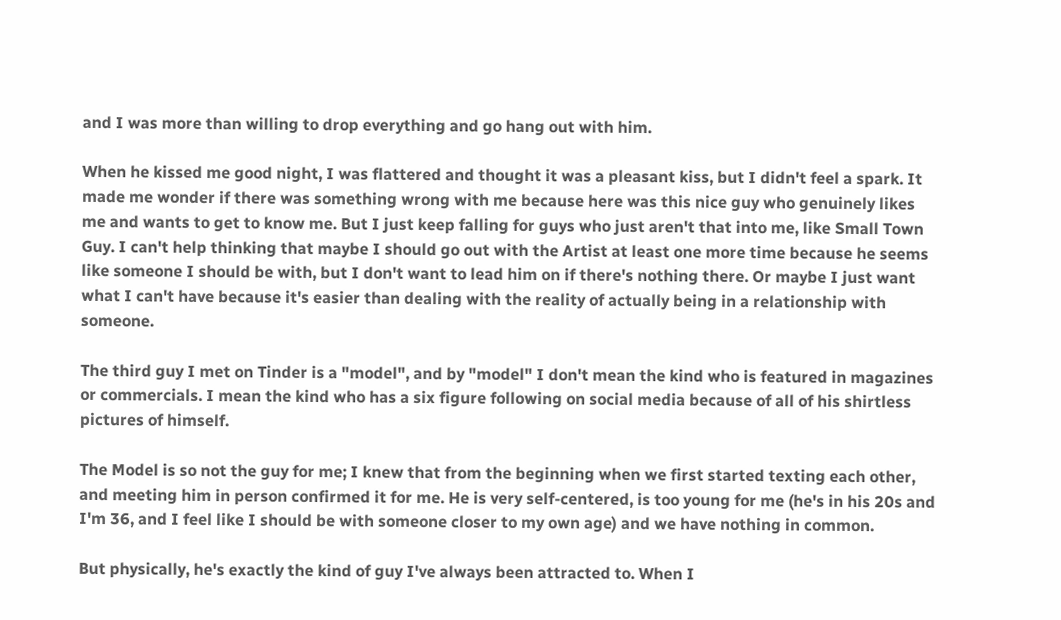and I was more than willing to drop everything and go hang out with him.

When he kissed me good night, I was flattered and thought it was a pleasant kiss, but I didn't feel a spark. It made me wonder if there was something wrong with me because here was this nice guy who genuinely likes me and wants to get to know me. But I just keep falling for guys who just aren't that into me, like Small Town Guy. I can't help thinking that maybe I should go out with the Artist at least one more time because he seems like someone I should be with, but I don't want to lead him on if there's nothing there. Or maybe I just want what I can't have because it's easier than dealing with the reality of actually being in a relationship with someone.

The third guy I met on Tinder is a "model", and by "model" I don't mean the kind who is featured in magazines or commercials. I mean the kind who has a six figure following on social media because of all of his shirtless pictures of himself.

The Model is so not the guy for me; I knew that from the beginning when we first started texting each other, and meeting him in person confirmed it for me. He is very self-centered, is too young for me (he's in his 20s and I'm 36, and I feel like I should be with someone closer to my own age) and we have nothing in common.

But physically, he's exactly the kind of guy I've always been attracted to. When I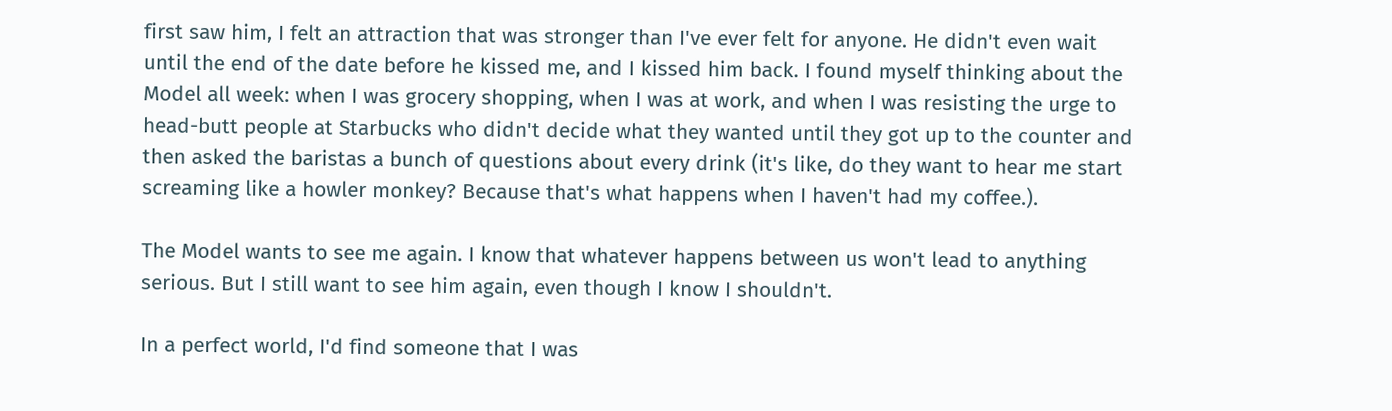first saw him, I felt an attraction that was stronger than I've ever felt for anyone. He didn't even wait until the end of the date before he kissed me, and I kissed him back. I found myself thinking about the Model all week: when I was grocery shopping, when I was at work, and when I was resisting the urge to head-butt people at Starbucks who didn't decide what they wanted until they got up to the counter and then asked the baristas a bunch of questions about every drink (it's like, do they want to hear me start screaming like a howler monkey? Because that's what happens when I haven't had my coffee.).

The Model wants to see me again. I know that whatever happens between us won't lead to anything serious. But I still want to see him again, even though I know I shouldn't.

In a perfect world, I'd find someone that I was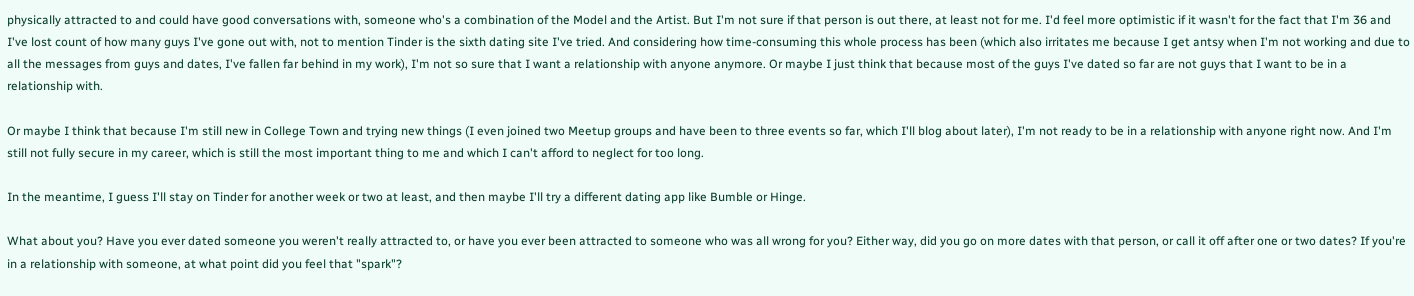physically attracted to and could have good conversations with, someone who's a combination of the Model and the Artist. But I'm not sure if that person is out there, at least not for me. I'd feel more optimistic if it wasn't for the fact that I'm 36 and I've lost count of how many guys I've gone out with, not to mention Tinder is the sixth dating site I've tried. And considering how time-consuming this whole process has been (which also irritates me because I get antsy when I'm not working and due to all the messages from guys and dates, I've fallen far behind in my work), I'm not so sure that I want a relationship with anyone anymore. Or maybe I just think that because most of the guys I've dated so far are not guys that I want to be in a relationship with.

Or maybe I think that because I'm still new in College Town and trying new things (I even joined two Meetup groups and have been to three events so far, which I'll blog about later), I'm not ready to be in a relationship with anyone right now. And I'm still not fully secure in my career, which is still the most important thing to me and which I can't afford to neglect for too long.

In the meantime, I guess I'll stay on Tinder for another week or two at least, and then maybe I'll try a different dating app like Bumble or Hinge.

What about you? Have you ever dated someone you weren't really attracted to, or have you ever been attracted to someone who was all wrong for you? Either way, did you go on more dates with that person, or call it off after one or two dates? If you're in a relationship with someone, at what point did you feel that "spark"?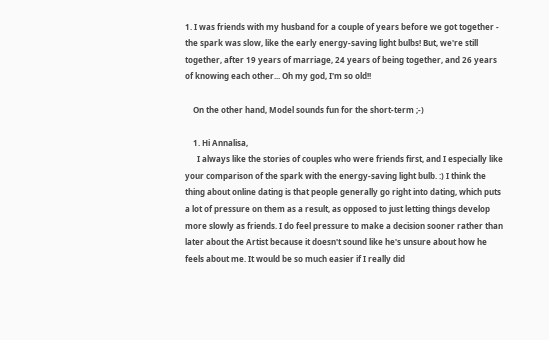1. I was friends with my husband for a couple of years before we got together - the spark was slow, like the early energy-saving light bulbs! But, we're still together, after 19 years of marriage, 24 years of being together, and 26 years of knowing each other... Oh my god, I'm so old!!

    On the other hand, Model sounds fun for the short-term ;-)

    1. Hi Annalisa,
      I always like the stories of couples who were friends first, and I especially like your comparison of the spark with the energy-saving light bulb. :) I think the thing about online dating is that people generally go right into dating, which puts a lot of pressure on them as a result, as opposed to just letting things develop more slowly as friends. I do feel pressure to make a decision sooner rather than later about the Artist because it doesn't sound like he's unsure about how he feels about me. It would be so much easier if I really did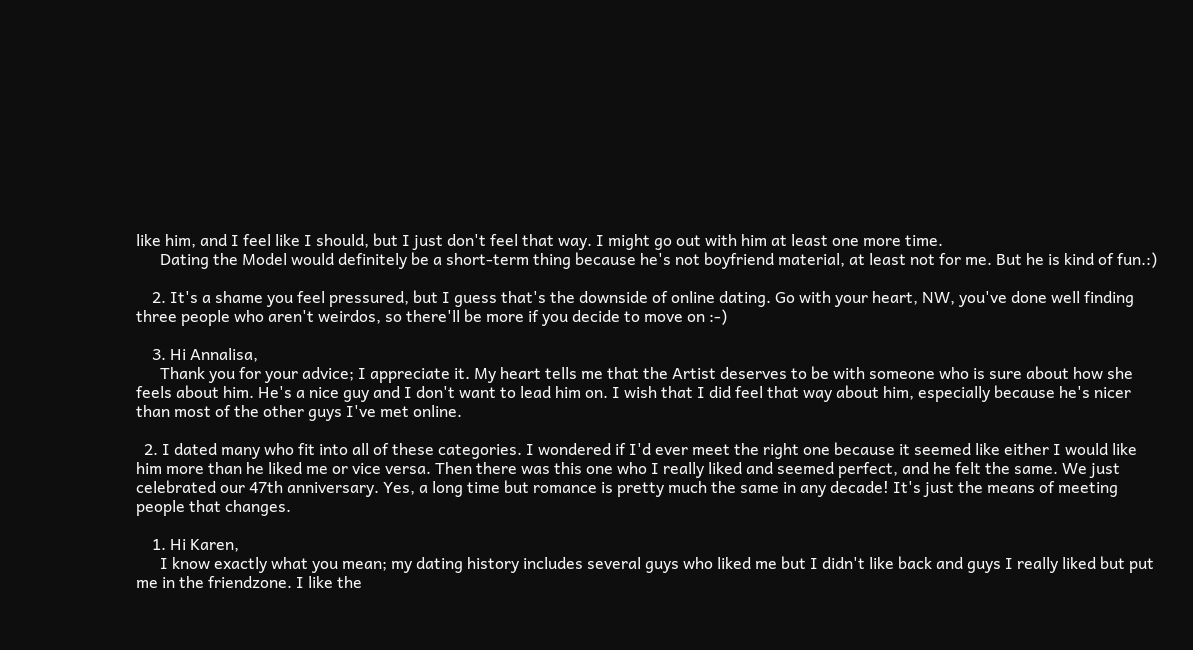like him, and I feel like I should, but I just don't feel that way. I might go out with him at least one more time.
      Dating the Model would definitely be a short-term thing because he's not boyfriend material, at least not for me. But he is kind of fun.:)

    2. It's a shame you feel pressured, but I guess that's the downside of online dating. Go with your heart, NW, you've done well finding three people who aren't weirdos, so there'll be more if you decide to move on :-)

    3. Hi Annalisa,
      Thank you for your advice; I appreciate it. My heart tells me that the Artist deserves to be with someone who is sure about how she feels about him. He's a nice guy and I don't want to lead him on. I wish that I did feel that way about him, especially because he's nicer than most of the other guys I've met online.

  2. I dated many who fit into all of these categories. I wondered if I'd ever meet the right one because it seemed like either I would like him more than he liked me or vice versa. Then there was this one who I really liked and seemed perfect, and he felt the same. We just celebrated our 47th anniversary. Yes, a long time but romance is pretty much the same in any decade! It's just the means of meeting people that changes.

    1. Hi Karen,
      I know exactly what you mean; my dating history includes several guys who liked me but I didn't like back and guys I really liked but put me in the friendzone. I like the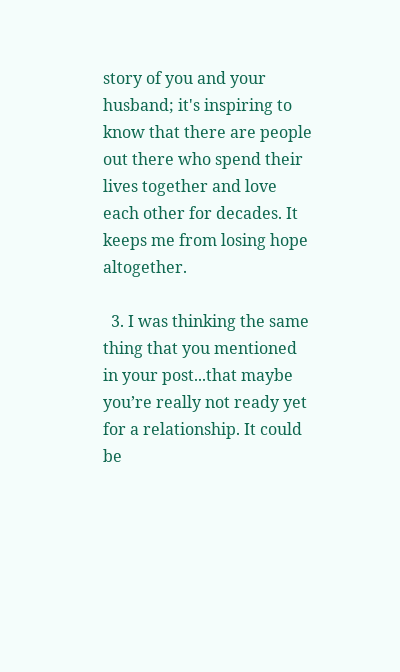story of you and your husband; it's inspiring to know that there are people out there who spend their lives together and love each other for decades. It keeps me from losing hope altogether.

  3. I was thinking the same thing that you mentioned in your post...that maybe you’re really not ready yet for a relationship. It could be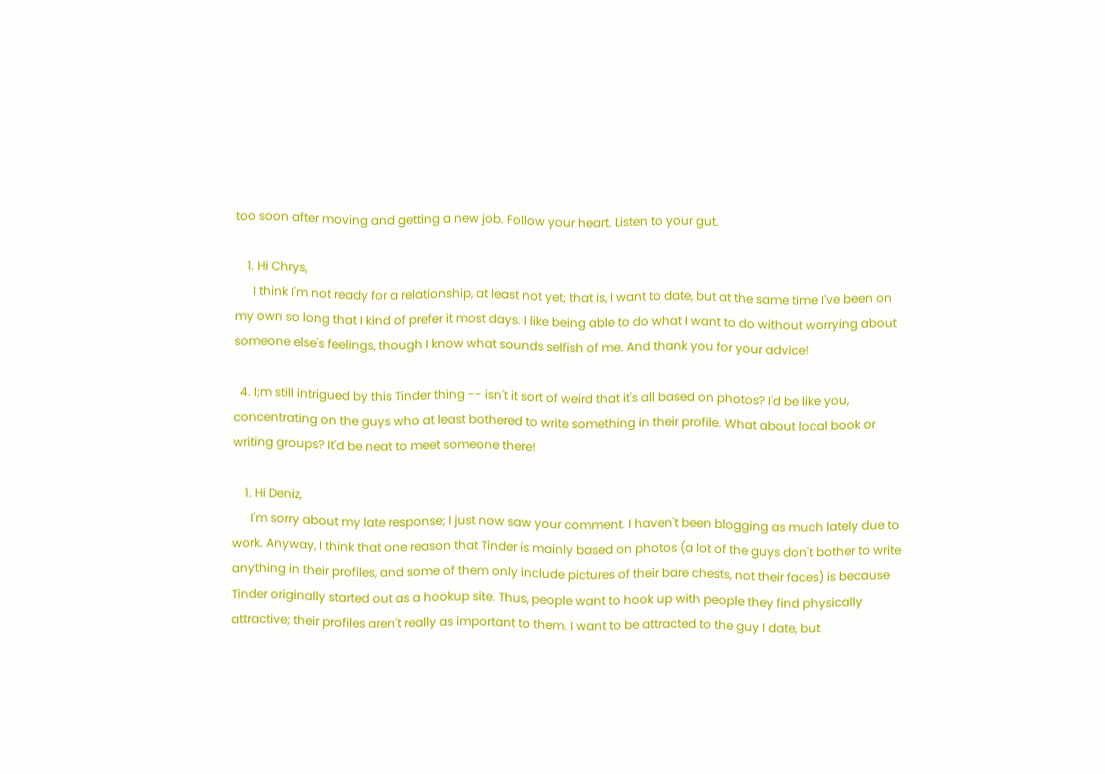too soon after moving and getting a new job. Follow your heart. Listen to your gut.

    1. Hi Chrys,
      I think I'm not ready for a relationship, at least not yet; that is, I want to date, but at the same time I've been on my own so long that I kind of prefer it most days. I like being able to do what I want to do without worrying about someone else's feelings, though I know what sounds selfish of me. And thank you for your advice!

  4. I;m still intrigued by this Tinder thing -- isn't it sort of weird that it's all based on photos? I'd be like you, concentrating on the guys who at least bothered to write something in their profile. What about local book or writing groups? It'd be neat to meet someone there!

    1. Hi Deniz,
      I'm sorry about my late response; I just now saw your comment. I haven't been blogging as much lately due to work. Anyway, I think that one reason that Tinder is mainly based on photos (a lot of the guys don't bother to write anything in their profiles, and some of them only include pictures of their bare chests, not their faces) is because Tinder originally started out as a hookup site. Thus, people want to hook up with people they find physically attractive; their profiles aren't really as important to them. I want to be attracted to the guy I date, but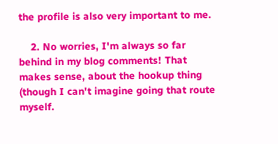the profile is also very important to me.

    2. No worries, I'm always so far behind in my blog comments! That makes sense, about the hookup thing (though I can't imagine going that route myself.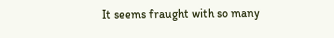It seems fraught with so many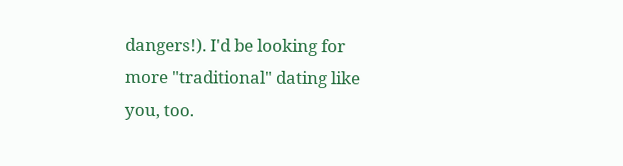dangers!). I'd be looking for more "traditional" dating like you, too.